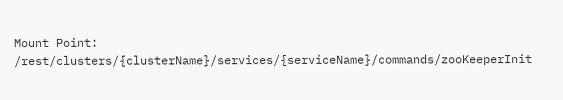Mount Point: /rest/clusters/{clusterName}/services/{serviceName}/commands/zooKeeperInit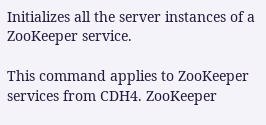Initializes all the server instances of a ZooKeeper service.

This command applies to ZooKeeper services from CDH4. ZooKeeper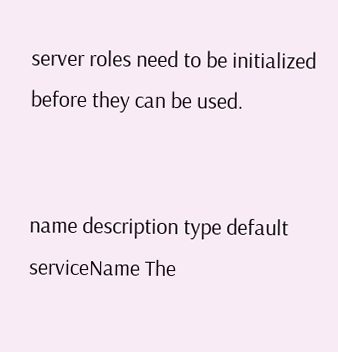server roles need to be initialized before they can be used.


name description type default
serviceName The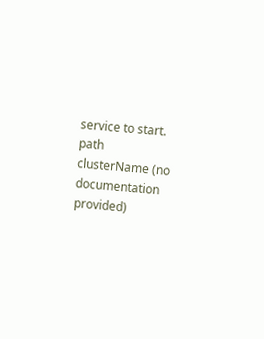service to start. path
clusterName (no documentation provided)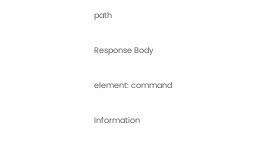path

Response Body

element: command

Information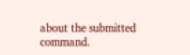about the submitted command.